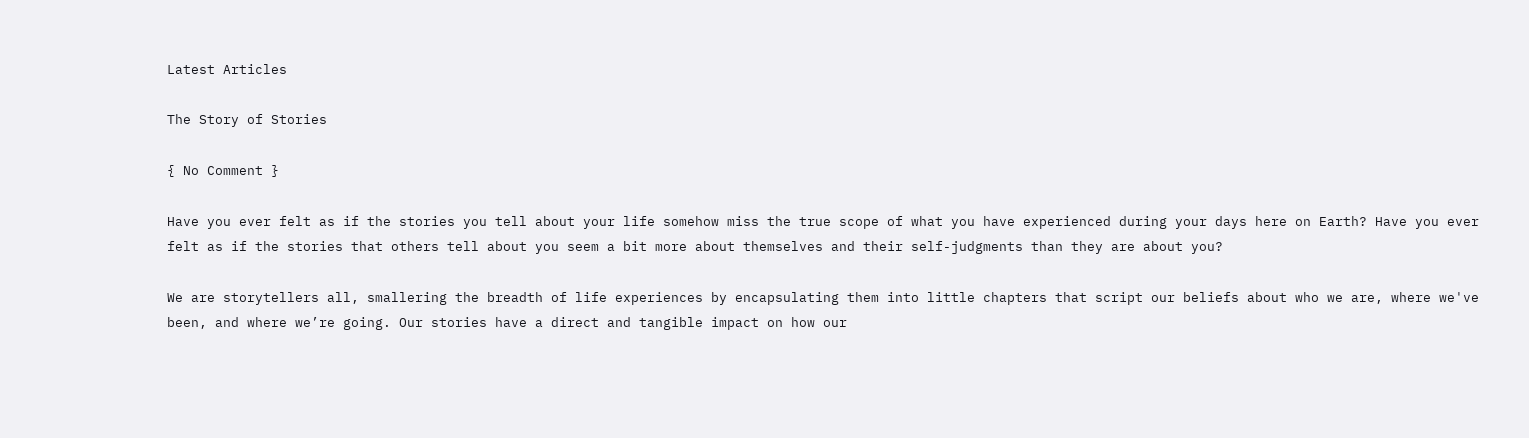Latest Articles

The Story of Stories

{ No Comment }

Have you ever felt as if the stories you tell about your life somehow miss the true scope of what you have experienced during your days here on Earth? Have you ever felt as if the stories that others tell about you seem a bit more about themselves and their self-judgments than they are about you?

We are storytellers all, smallering the breadth of life experiences by encapsulating them into little chapters that script our beliefs about who we are, where we've been, and where we’re going. Our stories have a direct and tangible impact on how our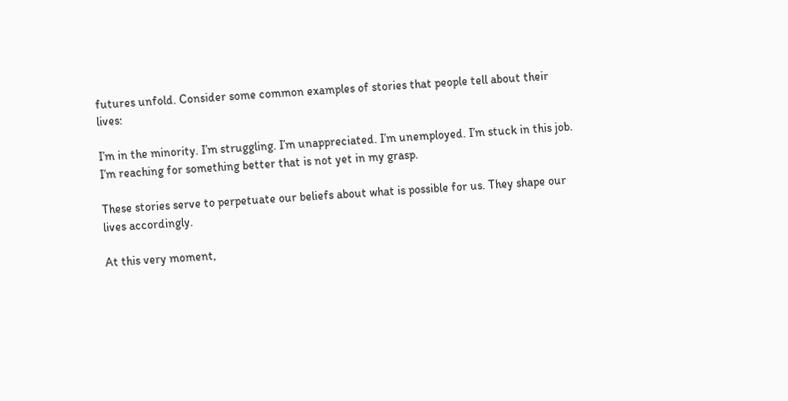futures unfold. Consider some common examples of stories that people tell about their lives:

I’m in the minority. I’m struggling. I’m unappreciated. I’m unemployed. I’m stuck in this job. I’m reaching for something better that is not yet in my grasp.

These stories serve to perpetuate our beliefs about what is possible for us. They shape our lives accordingly.

At this very moment,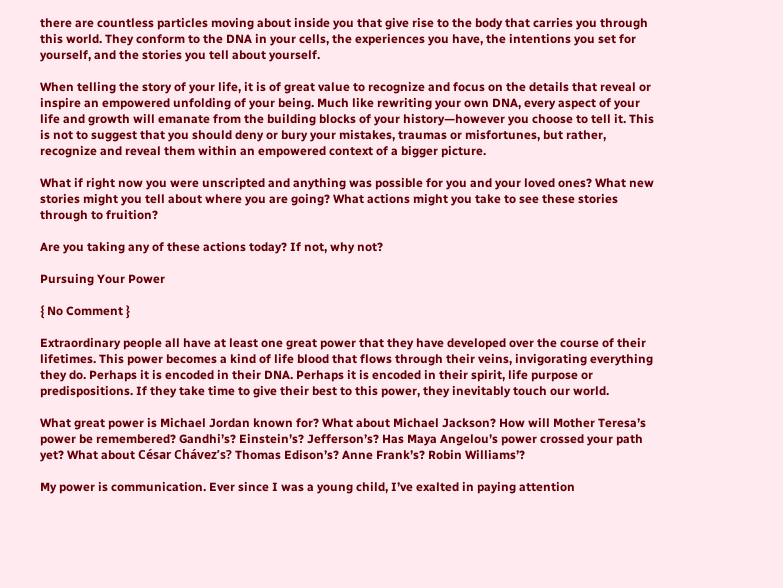there are countless particles moving about inside you that give rise to the body that carries you through this world. They conform to the DNA in your cells, the experiences you have, the intentions you set for yourself, and the stories you tell about yourself.

When telling the story of your life, it is of great value to recognize and focus on the details that reveal or inspire an empowered unfolding of your being. Much like rewriting your own DNA, every aspect of your life and growth will emanate from the building blocks of your history—however you choose to tell it. This is not to suggest that you should deny or bury your mistakes, traumas or misfortunes, but rather, recognize and reveal them within an empowered context of a bigger picture.

What if right now you were unscripted and anything was possible for you and your loved ones? What new stories might you tell about where you are going? What actions might you take to see these stories through to fruition?

Are you taking any of these actions today? If not, why not?

Pursuing Your Power

{ No Comment }

Extraordinary people all have at least one great power that they have developed over the course of their lifetimes. This power becomes a kind of life blood that flows through their veins, invigorating everything they do. Perhaps it is encoded in their DNA. Perhaps it is encoded in their spirit, life purpose or predispositions. If they take time to give their best to this power, they inevitably touch our world.

What great power is Michael Jordan known for? What about Michael Jackson? How will Mother Teresa’s power be remembered? Gandhi’s? Einstein’s? Jefferson’s? Has Maya Angelou’s power crossed your path yet? What about César Chávez’s? Thomas Edison’s? Anne Frank’s? Robin Williams’?

My power is communication. Ever since I was a young child, I’ve exalted in paying attention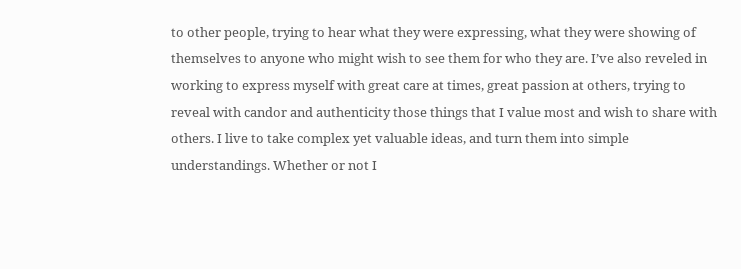to other people, trying to hear what they were expressing, what they were showing of themselves to anyone who might wish to see them for who they are. I’ve also reveled in working to express myself with great care at times, great passion at others, trying to reveal with candor and authenticity those things that I value most and wish to share with others. I live to take complex yet valuable ideas, and turn them into simple understandings. Whether or not I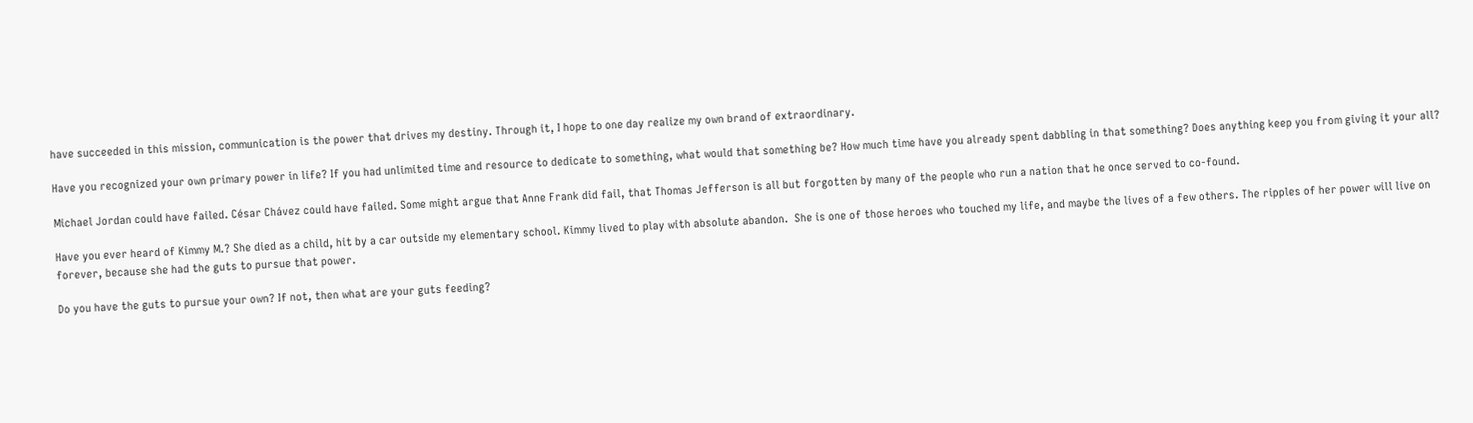have succeeded in this mission, communication is the power that drives my destiny. Through it, I hope to one day realize my own brand of extraordinary.

Have you recognized your own primary power in life? If you had unlimited time and resource to dedicate to something, what would that something be? How much time have you already spent dabbling in that something? Does anything keep you from giving it your all?

Michael Jordan could have failed. César Chávez could have failed. Some might argue that Anne Frank did fail, that Thomas Jefferson is all but forgotten by many of the people who run a nation that he once served to co-found.

Have you ever heard of Kimmy M.? She died as a child, hit by a car outside my elementary school. Kimmy lived to play with absolute abandon.  She is one of those heroes who touched my life, and maybe the lives of a few others. The ripples of her power will live on forever, because she had the guts to pursue that power.

Do you have the guts to pursue your own? If not, then what are your guts feeding?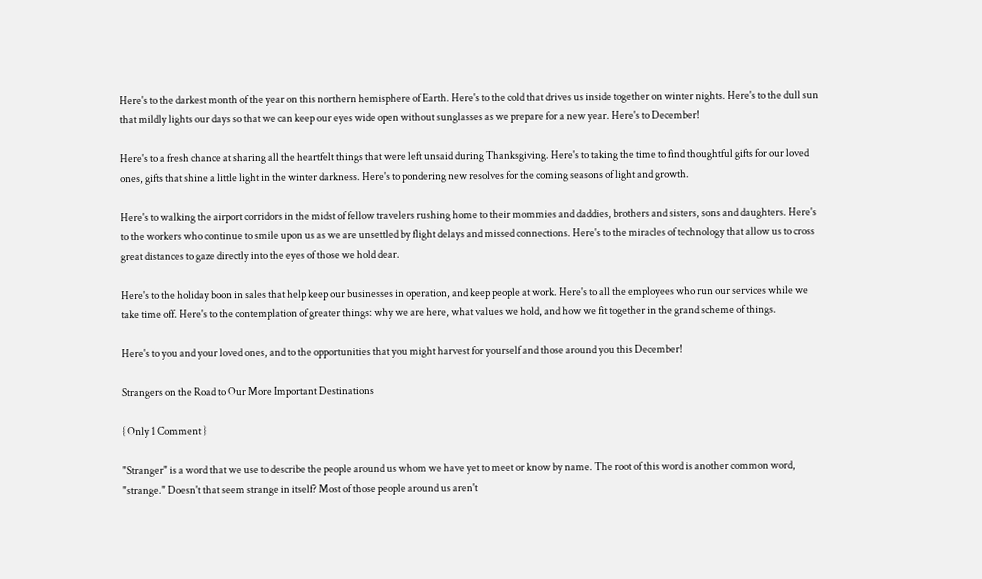Here's to the darkest month of the year on this northern hemisphere of Earth. Here's to the cold that drives us inside together on winter nights. Here's to the dull sun that mildly lights our days so that we can keep our eyes wide open without sunglasses as we prepare for a new year. Here's to December!

Here's to a fresh chance at sharing all the heartfelt things that were left unsaid during Thanksgiving. Here's to taking the time to find thoughtful gifts for our loved ones, gifts that shine a little light in the winter darkness. Here's to pondering new resolves for the coming seasons of light and growth.

Here's to walking the airport corridors in the midst of fellow travelers rushing home to their mommies and daddies, brothers and sisters, sons and daughters. Here's to the workers who continue to smile upon us as we are unsettled by flight delays and missed connections. Here's to the miracles of technology that allow us to cross great distances to gaze directly into the eyes of those we hold dear.

Here's to the holiday boon in sales that help keep our businesses in operation, and keep people at work. Here's to all the employees who run our services while we take time off. Here's to the contemplation of greater things: why we are here, what values we hold, and how we fit together in the grand scheme of things.

Here's to you and your loved ones, and to the opportunities that you might harvest for yourself and those around you this December!

Strangers on the Road to Our More Important Destinations

{ Only 1 Comment }

"Stranger" is a word that we use to describe the people around us whom we have yet to meet or know by name. The root of this word is another common word, "strange." Doesn't that seem strange in itself? Most of those people around us aren't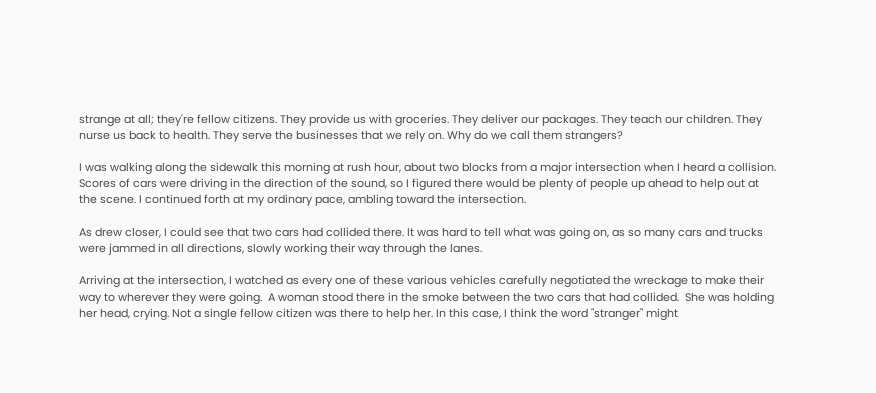strange at all; they're fellow citizens. They provide us with groceries. They deliver our packages. They teach our children. They nurse us back to health. They serve the businesses that we rely on. Why do we call them strangers?

I was walking along the sidewalk this morning at rush hour, about two blocks from a major intersection when I heard a collision. Scores of cars were driving in the direction of the sound, so I figured there would be plenty of people up ahead to help out at the scene. I continued forth at my ordinary pace, ambling toward the intersection.

As drew closer, I could see that two cars had collided there. It was hard to tell what was going on, as so many cars and trucks were jammed in all directions, slowly working their way through the lanes.

Arriving at the intersection, I watched as every one of these various vehicles carefully negotiated the wreckage to make their way to wherever they were going.  A woman stood there in the smoke between the two cars that had collided.  She was holding her head, crying. Not a single fellow citizen was there to help her. In this case, I think the word "stranger" might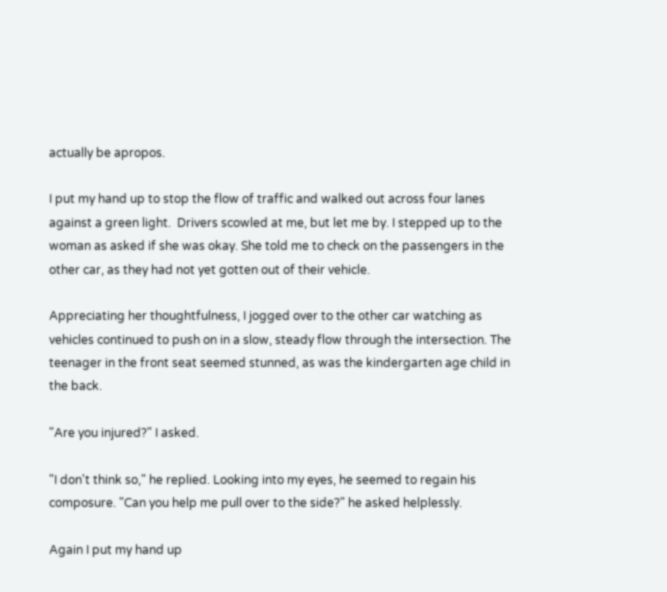actually be apropos.

I put my hand up to stop the flow of traffic and walked out across four lanes against a green light.  Drivers scowled at me, but let me by. I stepped up to the woman as asked if she was okay. She told me to check on the passengers in the other car, as they had not yet gotten out of their vehicle.

Appreciating her thoughtfulness, I jogged over to the other car watching as vehicles continued to push on in a slow, steady flow through the intersection. The teenager in the front seat seemed stunned, as was the kindergarten age child in the back.

"Are you injured?" I asked.

"I don't think so," he replied. Looking into my eyes, he seemed to regain his composure. "Can you help me pull over to the side?" he asked helplessly.

Again I put my hand up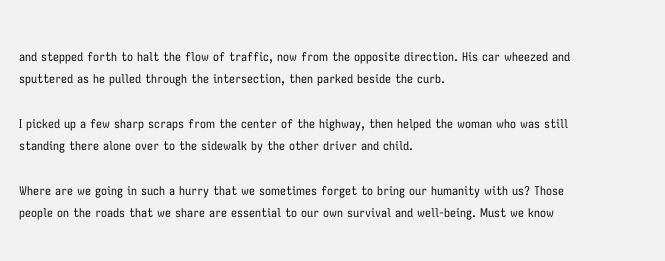and stepped forth to halt the flow of traffic, now from the opposite direction. His car wheezed and sputtered as he pulled through the intersection, then parked beside the curb.

I picked up a few sharp scraps from the center of the highway, then helped the woman who was still standing there alone over to the sidewalk by the other driver and child.

Where are we going in such a hurry that we sometimes forget to bring our humanity with us? Those people on the roads that we share are essential to our own survival and well-being. Must we know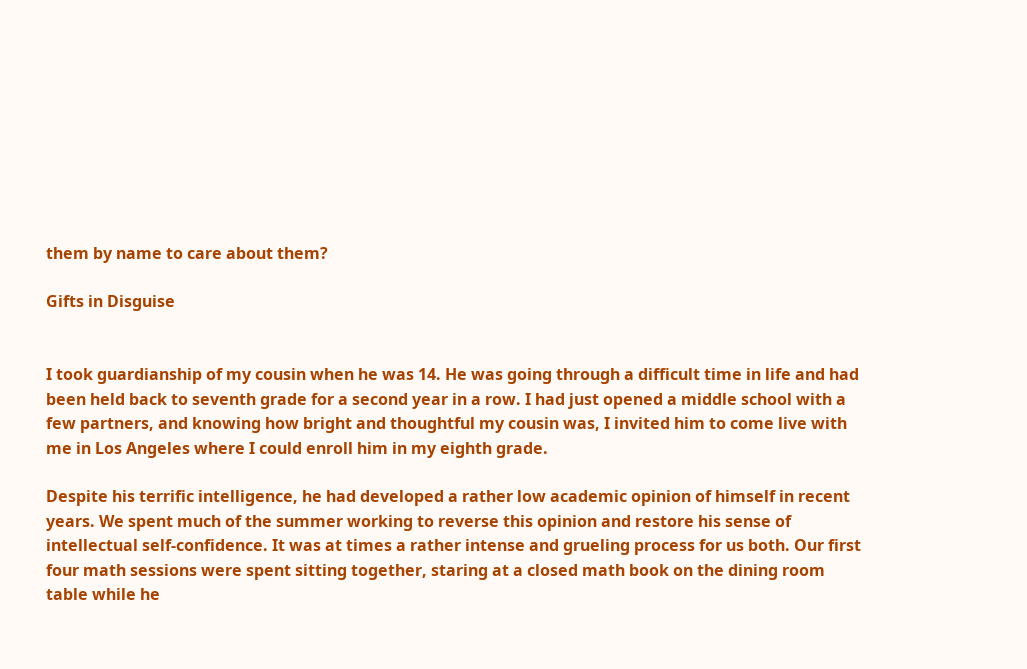them by name to care about them?

Gifts in Disguise


I took guardianship of my cousin when he was 14. He was going through a difficult time in life and had been held back to seventh grade for a second year in a row. I had just opened a middle school with a few partners, and knowing how bright and thoughtful my cousin was, I invited him to come live with me in Los Angeles where I could enroll him in my eighth grade.

Despite his terrific intelligence, he had developed a rather low academic opinion of himself in recent years. We spent much of the summer working to reverse this opinion and restore his sense of intellectual self-confidence. It was at times a rather intense and grueling process for us both. Our first four math sessions were spent sitting together, staring at a closed math book on the dining room table while he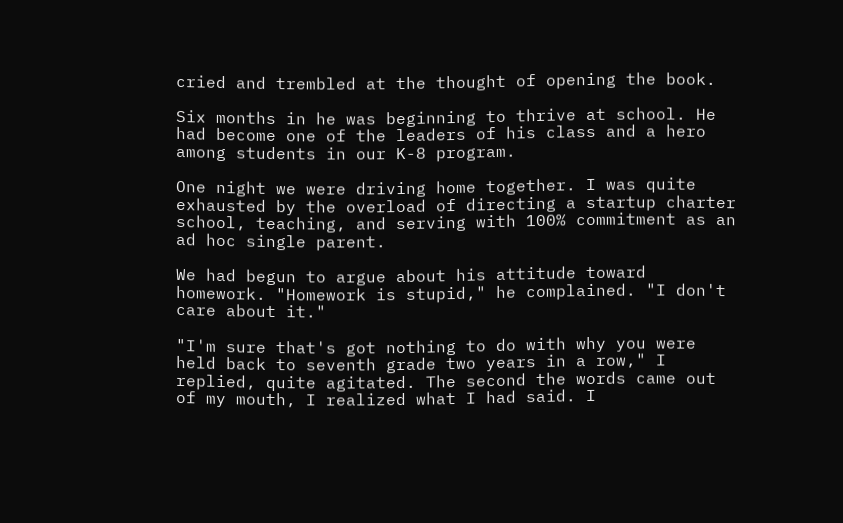cried and trembled at the thought of opening the book.

Six months in he was beginning to thrive at school. He had become one of the leaders of his class and a hero among students in our K-8 program.

One night we were driving home together. I was quite exhausted by the overload of directing a startup charter school, teaching, and serving with 100% commitment as an ad hoc single parent.

We had begun to argue about his attitude toward homework. "Homework is stupid," he complained. "I don't care about it."

"I'm sure that's got nothing to do with why you were held back to seventh grade two years in a row," I replied, quite agitated. The second the words came out of my mouth, I realized what I had said. I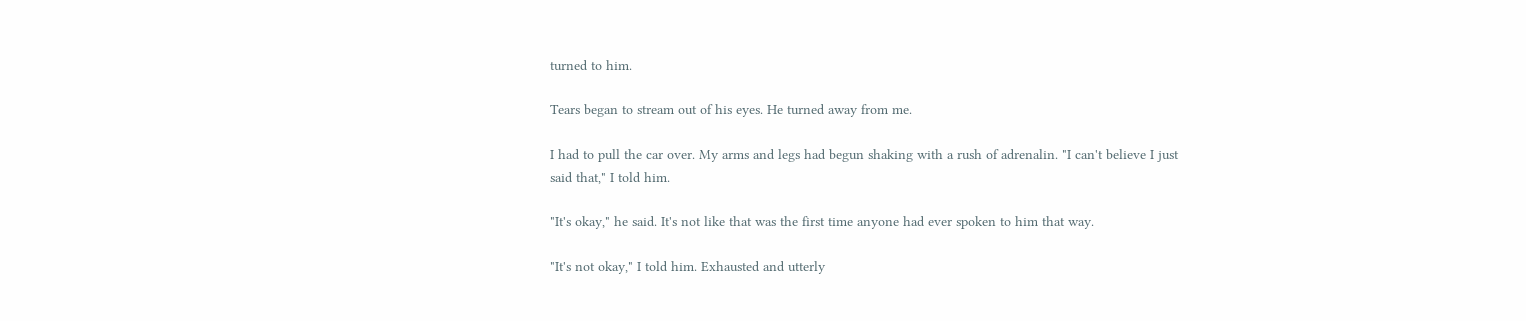turned to him.

Tears began to stream out of his eyes. He turned away from me.

I had to pull the car over. My arms and legs had begun shaking with a rush of adrenalin. "I can't believe I just said that," I told him.

"It's okay," he said. It's not like that was the first time anyone had ever spoken to him that way.

"It's not okay," I told him. Exhausted and utterly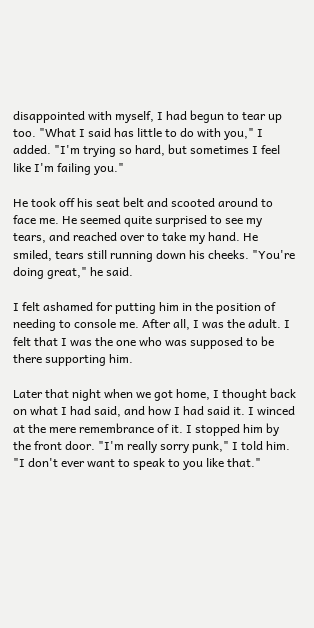disappointed with myself, I had begun to tear up too. "What I said has little to do with you," I added. "I'm trying so hard, but sometimes I feel like I'm failing you."

He took off his seat belt and scooted around to face me. He seemed quite surprised to see my tears, and reached over to take my hand. He smiled, tears still running down his cheeks. "You're doing great," he said.

I felt ashamed for putting him in the position of needing to console me. After all, I was the adult. I felt that I was the one who was supposed to be there supporting him.

Later that night when we got home, I thought back on what I had said, and how I had said it. I winced at the mere remembrance of it. I stopped him by the front door. "I'm really sorry punk," I told him. "I don't ever want to speak to you like that."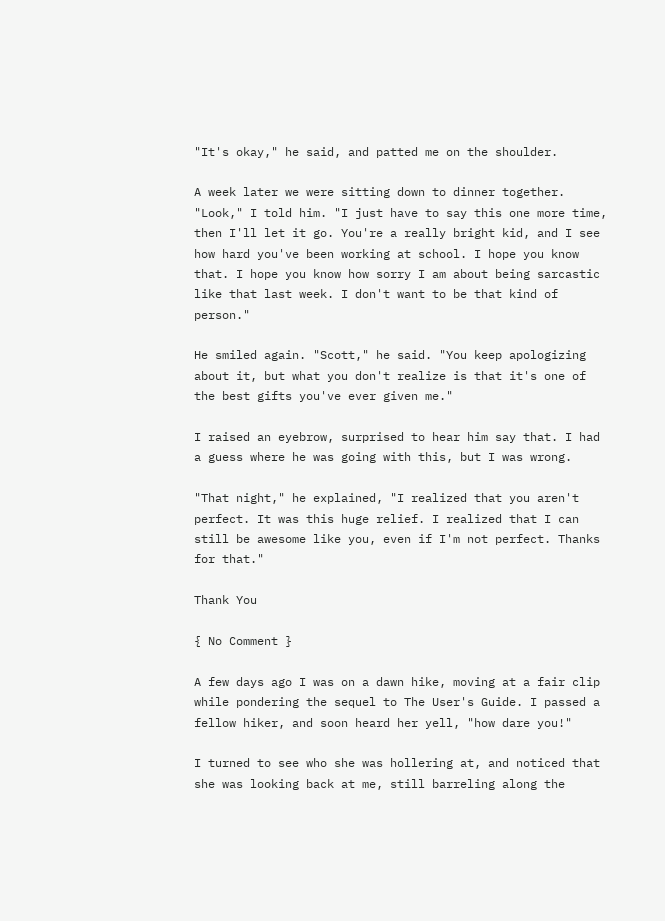"It's okay," he said, and patted me on the shoulder.

A week later we were sitting down to dinner together. "Look," I told him. "I just have to say this one more time, then I'll let it go. You're a really bright kid, and I see how hard you've been working at school. I hope you know that. I hope you know how sorry I am about being sarcastic like that last week. I don't want to be that kind of person."

He smiled again. "Scott," he said. "You keep apologizing about it, but what you don't realize is that it's one of the best gifts you've ever given me."

I raised an eyebrow, surprised to hear him say that. I had a guess where he was going with this, but I was wrong.

"That night," he explained, "I realized that you aren't perfect. It was this huge relief. I realized that I can still be awesome like you, even if I'm not perfect. Thanks for that."

Thank You

{ No Comment }

A few days ago I was on a dawn hike, moving at a fair clip while pondering the sequel to The User's Guide. I passed a fellow hiker, and soon heard her yell, "how dare you!"

I turned to see who she was hollering at, and noticed that she was looking back at me, still barreling along the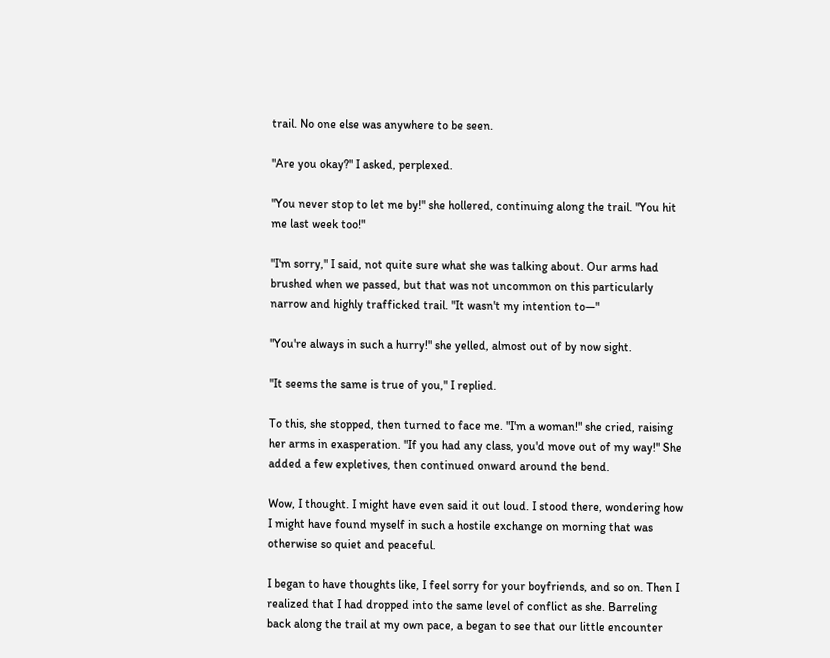trail. No one else was anywhere to be seen.

"Are you okay?" I asked, perplexed.

"You never stop to let me by!" she hollered, continuing along the trail. "You hit me last week too!"

"I'm sorry," I said, not quite sure what she was talking about. Our arms had brushed when we passed, but that was not uncommon on this particularly narrow and highly trafficked trail. "It wasn't my intention to—"

"You're always in such a hurry!" she yelled, almost out of by now sight.

"It seems the same is true of you," I replied.

To this, she stopped, then turned to face me. "I'm a woman!" she cried, raising her arms in exasperation. "If you had any class, you'd move out of my way!" She added a few expletives, then continued onward around the bend.

Wow, I thought. I might have even said it out loud. I stood there, wondering how I might have found myself in such a hostile exchange on morning that was otherwise so quiet and peaceful.

I began to have thoughts like, I feel sorry for your boyfriends, and so on. Then I realized that I had dropped into the same level of conflict as she. Barreling back along the trail at my own pace, a began to see that our little encounter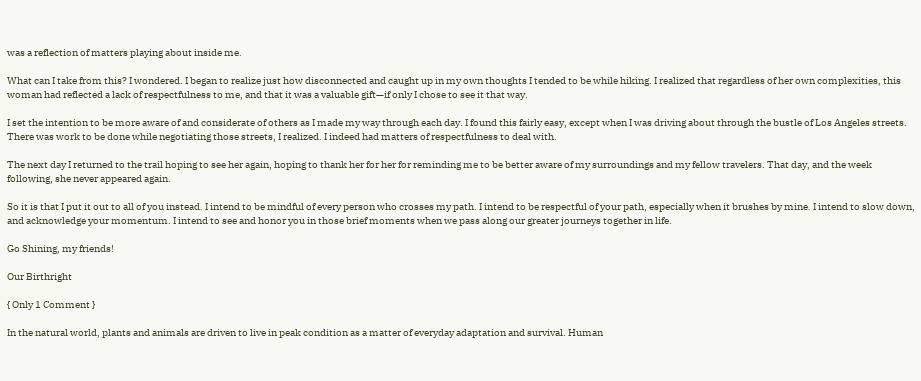was a reflection of matters playing about inside me.

What can I take from this? I wondered. I began to realize just how disconnected and caught up in my own thoughts I tended to be while hiking. I realized that regardless of her own complexities, this woman had reflected a lack of respectfulness to me, and that it was a valuable gift—if only I chose to see it that way.

I set the intention to be more aware of and considerate of others as I made my way through each day. I found this fairly easy, except when I was driving about through the bustle of Los Angeles streets. There was work to be done while negotiating those streets, I realized. I indeed had matters of respectfulness to deal with.

The next day I returned to the trail hoping to see her again, hoping to thank her for her for reminding me to be better aware of my surroundings and my fellow travelers. That day, and the week following, she never appeared again.

So it is that I put it out to all of you instead. I intend to be mindful of every person who crosses my path. I intend to be respectful of your path, especially when it brushes by mine. I intend to slow down, and acknowledge your momentum. I intend to see and honor you in those brief moments when we pass along our greater journeys together in life.

Go Shining, my friends!

Our Birthright

{ Only 1 Comment }

In the natural world, plants and animals are driven to live in peak condition as a matter of everyday adaptation and survival. Human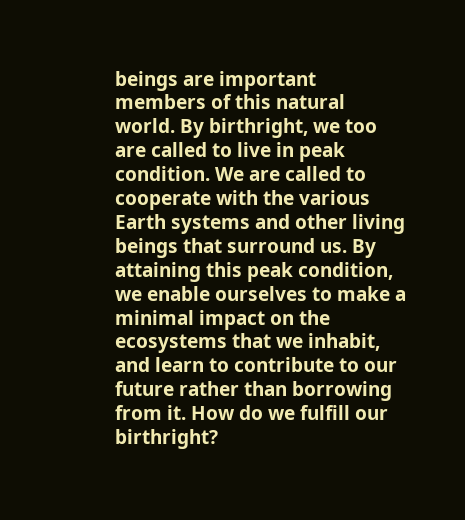beings are important members of this natural world. By birthright, we too are called to live in peak condition. We are called to cooperate with the various Earth systems and other living beings that surround us. By attaining this peak condition, we enable ourselves to make a minimal impact on the ecosystems that we inhabit, and learn to contribute to our future rather than borrowing from it. How do we fulfill our birthright?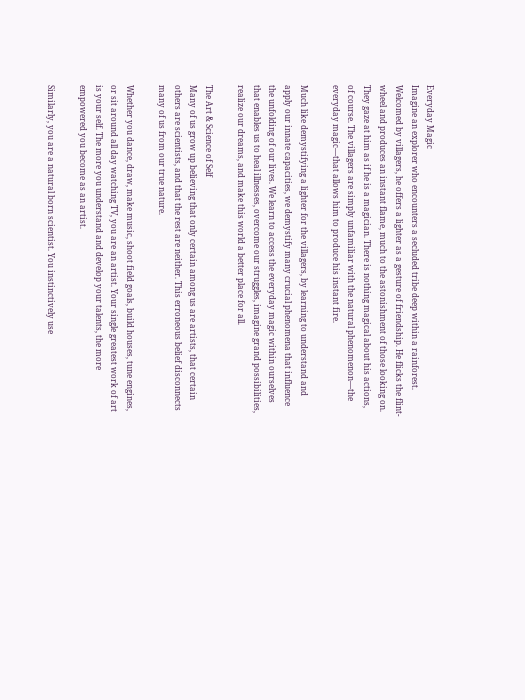Everyday Magic
Imagine an explorer who encounters a secluded tribe deep within a rainforest. Welcomed by villagers, he offers a lighter as a gesture of friendship. He flicks the flint-wheel and produces an instant flame, much to the astonishment of those looking on. They gaze at him as if he is a magician. There is nothing magical about his actions, of course. The villagers are simply unfamiliar with the natural phenomenon—the everyday magic—that allows him to produce his instant fire.

Much like demystifying a lighter for the villagers, by learning to understand and apply our innate capacities, we demystify many crucial phenomena that influence the unfolding of our lives. We learn to access the everyday magic within ourselves that enables us to heal illnesses, overcome our struggles, imagine grand possibilities, realize our dreams, and make this world a better place for all.

The Art & Science of Self
Many of us grow up believing that only certain among us are artists, that certain others are scientists, and that the rest are neither. This erroneous belief disconnects many of us from our true nature.

Whether you dance, draw, make music, shoot field goals, build houses, tune engines, or sit around all day watching TV, you are an artist. Your single greatest work of art is your self. The more you understand and develop your talents, the more empowered you become as an artist.

Similarly, you are a natural born scientist. You instinctively use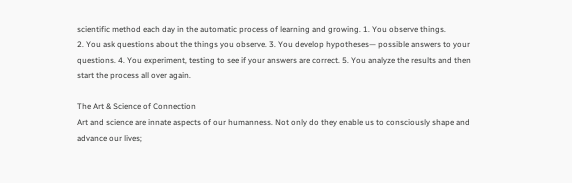scientific method each day in the automatic process of learning and growing. 1. You observe things.
2. You ask questions about the things you observe. 3. You develop hypotheses— possible answers to your questions. 4. You experiment, testing to see if your answers are correct. 5. You analyze the results and then start the process all over again.

The Art & Science of Connection
Art and science are innate aspects of our humanness. Not only do they enable us to consciously shape and advance our lives;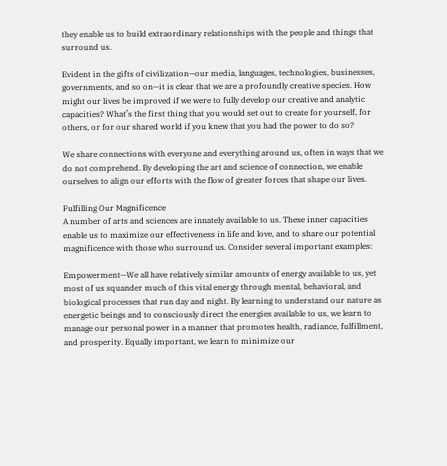they enable us to build extraordinary relationships with the people and things that surround us.

Evident in the gifts of civilization—our media, languages, technologies, businesses, governments, and so on—it is clear that we are a profoundly creative species. How might our lives be improved if we were to fully develop our creative and analytic capacities? What’s the first thing that you would set out to create for yourself, for others, or for our shared world if you knew that you had the power to do so?

We share connections with everyone and everything around us, often in ways that we do not comprehend. By developing the art and science of connection, we enable ourselves to align our efforts with the flow of greater forces that shape our lives.

Fulfilling Our Magnificence
A number of arts and sciences are innately available to us. These inner capacities enable us to maximize our effectiveness in life and love, and to share our potential magnificence with those who surround us. Consider several important examples:

Empowerment—We all have relatively similar amounts of energy available to us, yet most of us squander much of this vital energy through mental, behavioral, and biological processes that run day and night. By learning to understand our nature as energetic beings and to consciously direct the energies available to us, we learn to manage our personal power in a manner that promotes health, radiance, fulfillment, and prosperity. Equally important, we learn to minimize our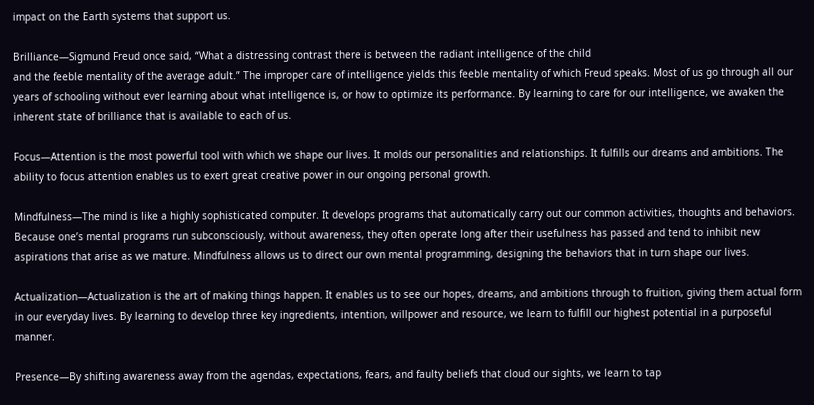impact on the Earth systems that support us.

Brilliance—Sigmund Freud once said, “What a distressing contrast there is between the radiant intelligence of the child
and the feeble mentality of the average adult.” The improper care of intelligence yields this feeble mentality of which Freud speaks. Most of us go through all our years of schooling without ever learning about what intelligence is, or how to optimize its performance. By learning to care for our intelligence, we awaken the inherent state of brilliance that is available to each of us.

Focus—Attention is the most powerful tool with which we shape our lives. It molds our personalities and relationships. It fulfills our dreams and ambitions. The ability to focus attention enables us to exert great creative power in our ongoing personal growth.

Mindfulness—The mind is like a highly sophisticated computer. It develops programs that automatically carry out our common activities, thoughts and behaviors. Because one’s mental programs run subconsciously, without awareness, they often operate long after their usefulness has passed and tend to inhibit new aspirations that arise as we mature. Mindfulness allows us to direct our own mental programming, designing the behaviors that in turn shape our lives.

Actualization—Actualization is the art of making things happen. It enables us to see our hopes, dreams, and ambitions through to fruition, giving them actual form in our everyday lives. By learning to develop three key ingredients, intention, willpower and resource, we learn to fulfill our highest potential in a purposeful manner.

Presence—By shifting awareness away from the agendas, expectations, fears, and faulty beliefs that cloud our sights, we learn to tap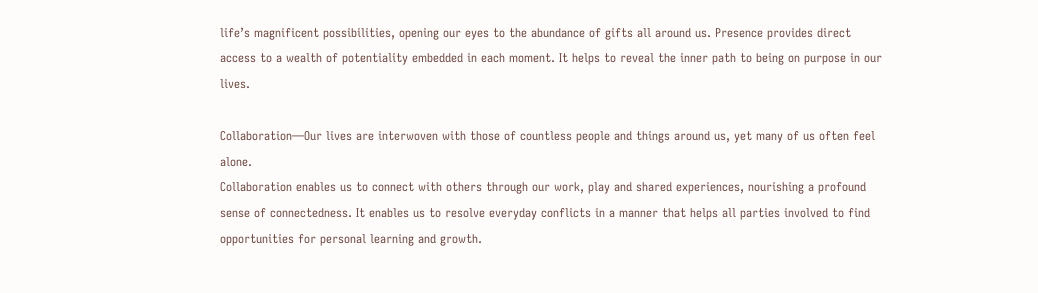life’s magnificent possibilities, opening our eyes to the abundance of gifts all around us. Presence provides direct access to a wealth of potentiality embedded in each moment. It helps to reveal the inner path to being on purpose in our lives.

Collaboration—Our lives are interwoven with those of countless people and things around us, yet many of us often feel alone.
Collaboration enables us to connect with others through our work, play and shared experiences, nourishing a profound sense of connectedness. It enables us to resolve everyday conflicts in a manner that helps all parties involved to find opportunities for personal learning and growth.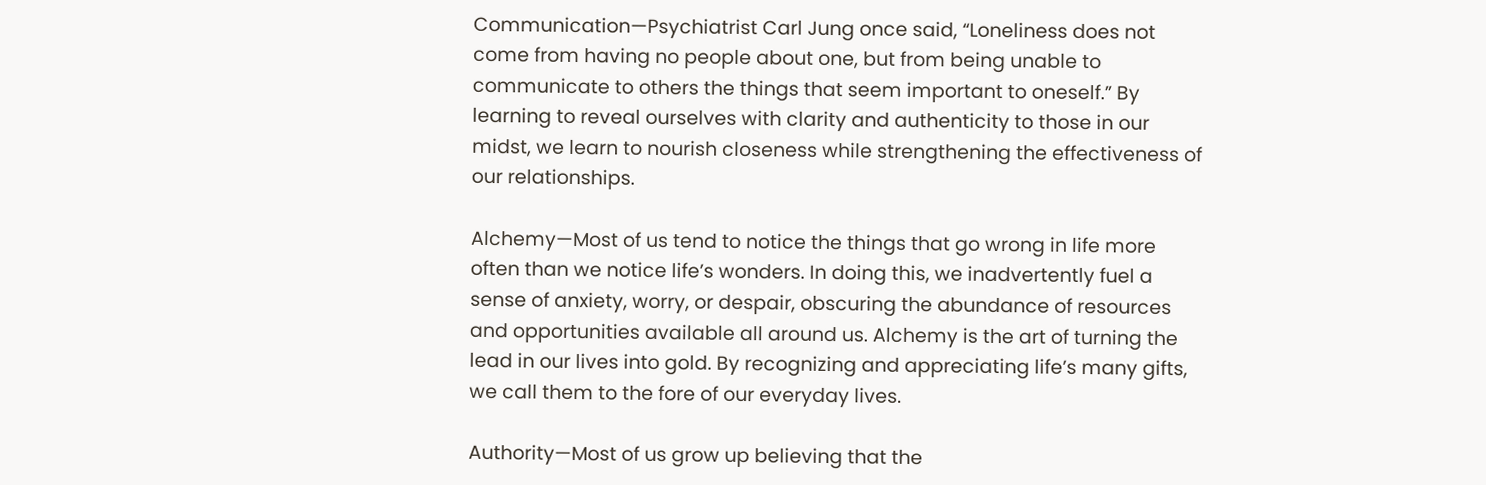Communication—Psychiatrist Carl Jung once said, “Loneliness does not come from having no people about one, but from being unable to communicate to others the things that seem important to oneself.” By learning to reveal ourselves with clarity and authenticity to those in our midst, we learn to nourish closeness while strengthening the effectiveness of our relationships.

Alchemy—Most of us tend to notice the things that go wrong in life more often than we notice life’s wonders. In doing this, we inadvertently fuel a sense of anxiety, worry, or despair, obscuring the abundance of resources and opportunities available all around us. Alchemy is the art of turning the lead in our lives into gold. By recognizing and appreciating life’s many gifts, we call them to the fore of our everyday lives.

Authority—Most of us grow up believing that the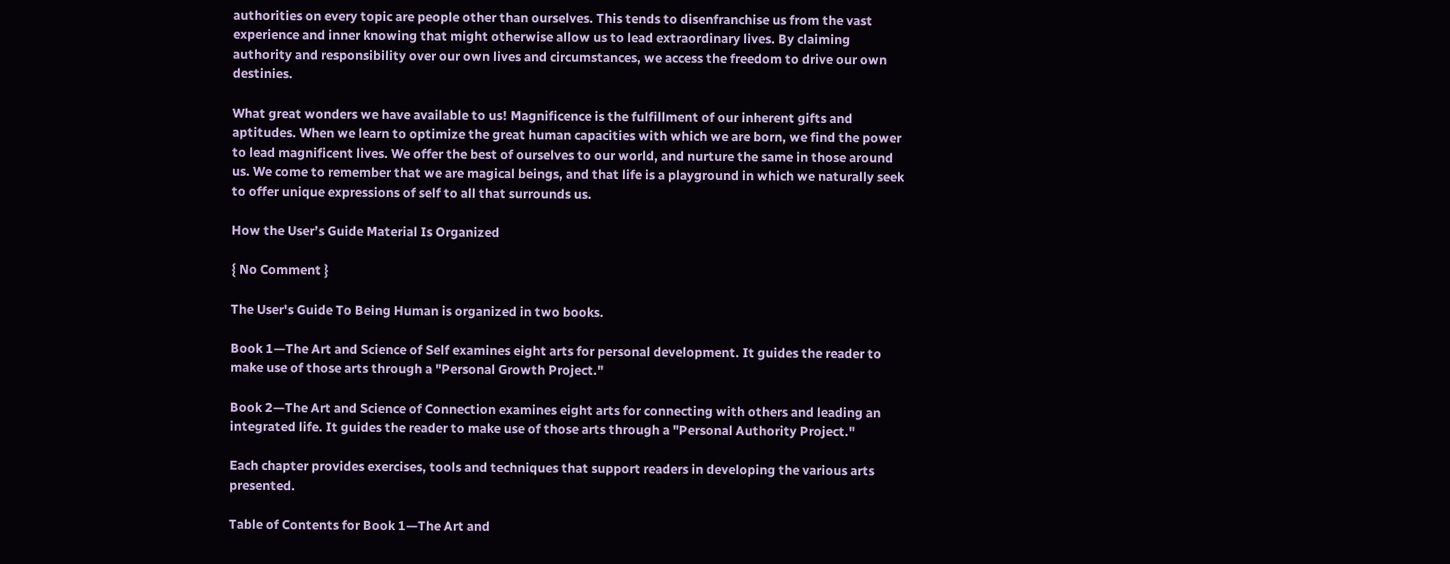authorities on every topic are people other than ourselves. This tends to disenfranchise us from the vast experience and inner knowing that might otherwise allow us to lead extraordinary lives. By claiming authority and responsibility over our own lives and circumstances, we access the freedom to drive our own destinies.

What great wonders we have available to us! Magnificence is the fulfillment of our inherent gifts and aptitudes. When we learn to optimize the great human capacities with which we are born, we find the power to lead magnificent lives. We offer the best of ourselves to our world, and nurture the same in those around us. We come to remember that we are magical beings, and that life is a playground in which we naturally seek to offer unique expressions of self to all that surrounds us.

How the User’s Guide Material Is Organized

{ No Comment }

The User's Guide To Being Human is organized in two books.

Book 1—The Art and Science of Self examines eight arts for personal development. It guides the reader to make use of those arts through a "Personal Growth Project."

Book 2—The Art and Science of Connection examines eight arts for connecting with others and leading an integrated life. It guides the reader to make use of those arts through a "Personal Authority Project."

Each chapter provides exercises, tools and techniques that support readers in developing the various arts presented.

Table of Contents for Book 1—The Art and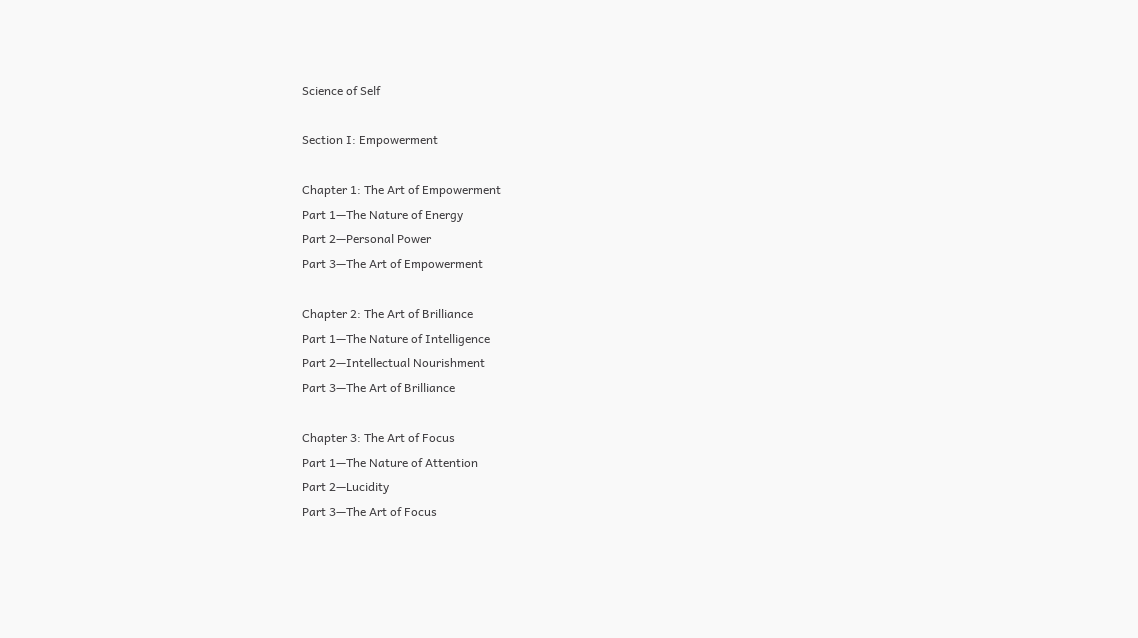Science of Self

Section I: Empowerment

Chapter 1: The Art of Empowerment
Part 1—The Nature of Energy
Part 2—Personal Power
Part 3—The Art of Empowerment

Chapter 2: The Art of Brilliance
Part 1—The Nature of Intelligence
Part 2—Intellectual Nourishment
Part 3—The Art of Brilliance

Chapter 3: The Art of Focus
Part 1—The Nature of Attention
Part 2—Lucidity
Part 3—The Art of Focus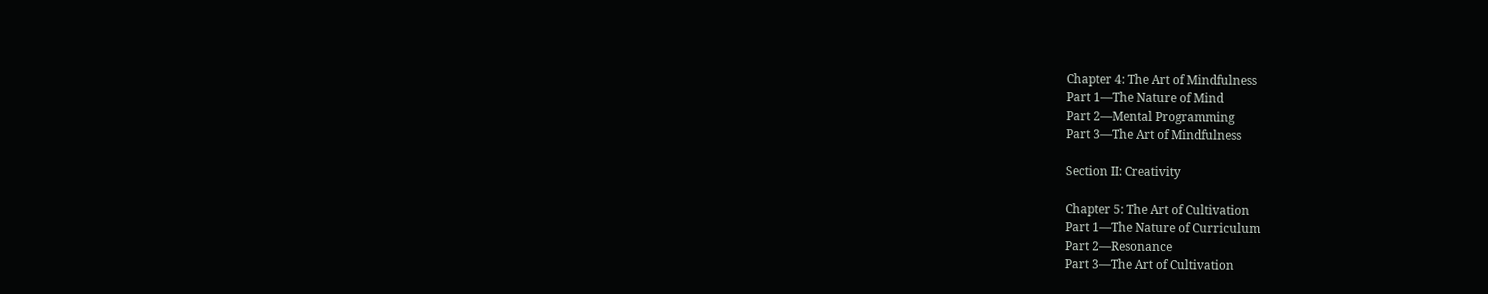Chapter 4: The Art of Mindfulness
Part 1—The Nature of Mind
Part 2—Mental Programming
Part 3—The Art of Mindfulness

Section II: Creativity

Chapter 5: The Art of Cultivation
Part 1—The Nature of Curriculum
Part 2—Resonance
Part 3—The Art of Cultivation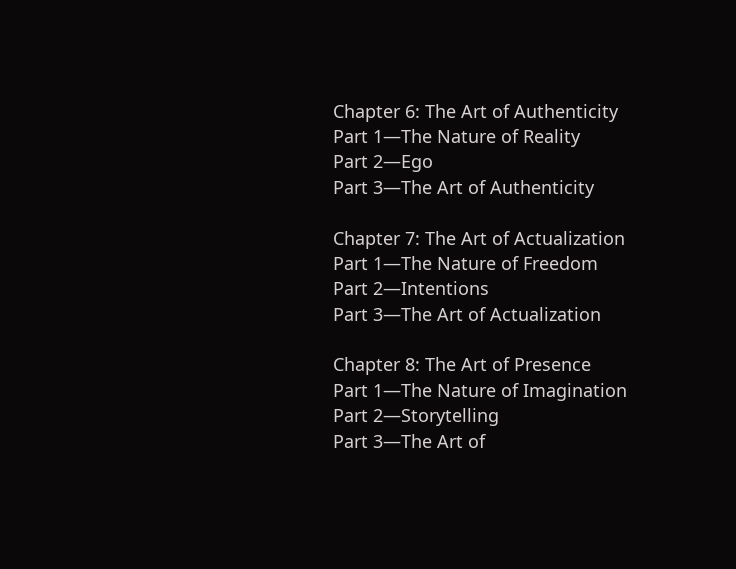Chapter 6: The Art of Authenticity
Part 1—The Nature of Reality
Part 2—Ego
Part 3—The Art of Authenticity

Chapter 7: The Art of Actualization
Part 1—The Nature of Freedom
Part 2—Intentions
Part 3—The Art of Actualization

Chapter 8: The Art of Presence
Part 1—The Nature of Imagination
Part 2—Storytelling
Part 3—The Art of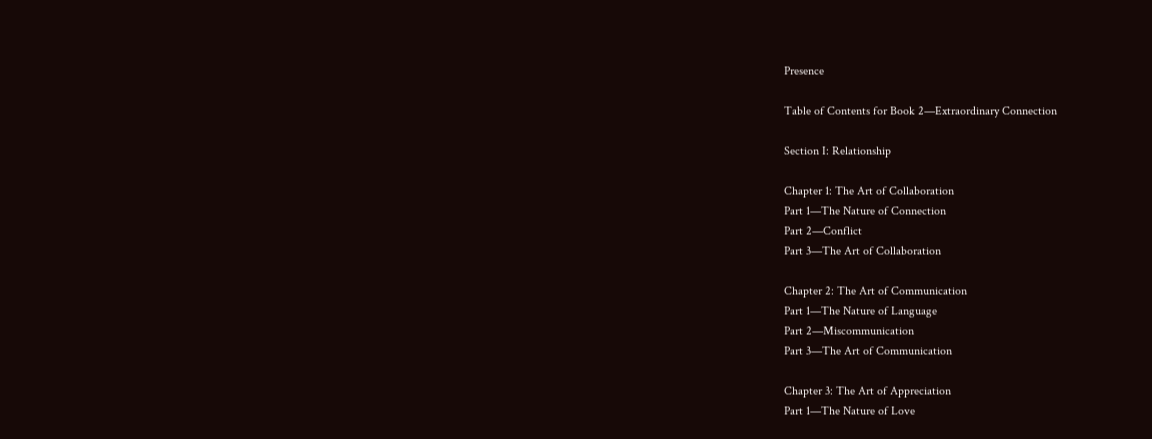Presence

Table of Contents for Book 2—Extraordinary Connection

Section I: Relationship

Chapter 1: The Art of Collaboration
Part 1—The Nature of Connection
Part 2—Conflict
Part 3—The Art of Collaboration

Chapter 2: The Art of Communication
Part 1—The Nature of Language
Part 2—Miscommunication
Part 3—The Art of Communication

Chapter 3: The Art of Appreciation
Part 1—The Nature of Love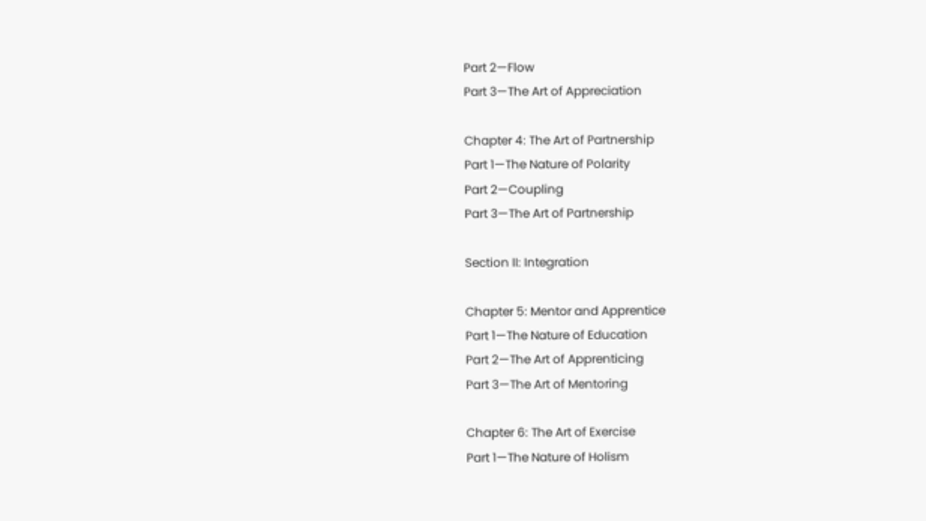Part 2—Flow
Part 3—The Art of Appreciation

Chapter 4: The Art of Partnership
Part 1—The Nature of Polarity
Part 2—Coupling
Part 3—The Art of Partnership

Section II: Integration

Chapter 5: Mentor and Apprentice
Part 1—The Nature of Education
Part 2—The Art of Apprenticing
Part 3—The Art of Mentoring

Chapter 6: The Art of Exercise
Part 1—The Nature of Holism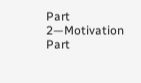Part 2—Motivation
Part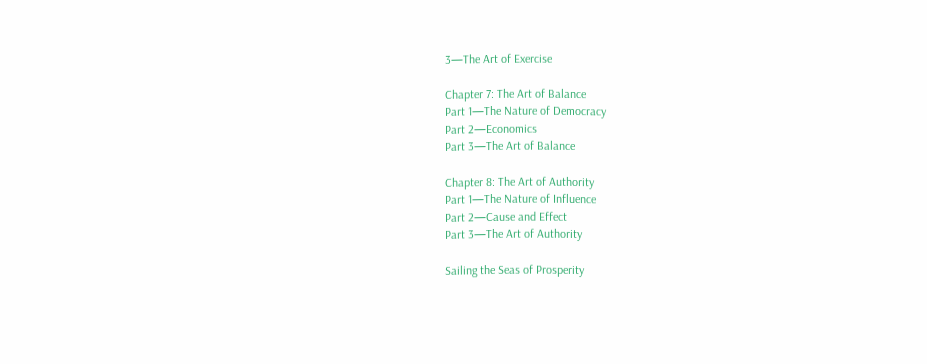3—The Art of Exercise

Chapter 7: The Art of Balance
Part 1—The Nature of Democracy
Part 2—Economics
Part 3—The Art of Balance

Chapter 8: The Art of Authority
Part 1—The Nature of Influence
Part 2—Cause and Effect
Part 3—The Art of Authority

Sailing the Seas of Prosperity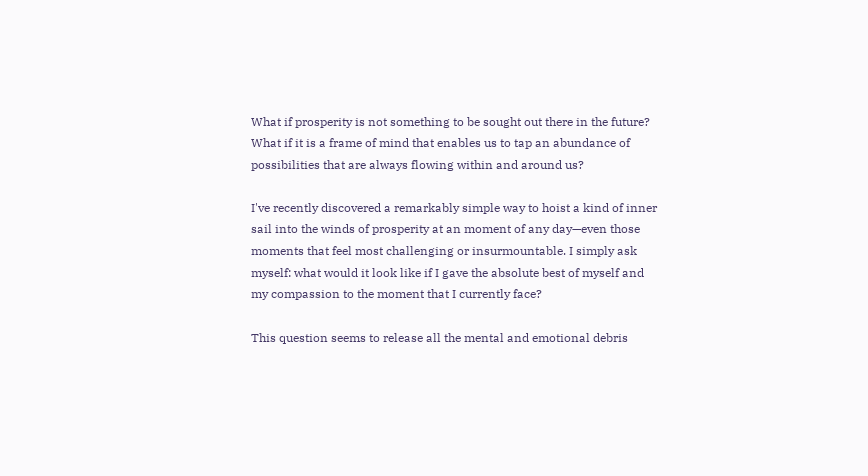What if prosperity is not something to be sought out there in the future? What if it is a frame of mind that enables us to tap an abundance of possibilities that are always flowing within and around us?

I've recently discovered a remarkably simple way to hoist a kind of inner sail into the winds of prosperity at an moment of any day—even those moments that feel most challenging or insurmountable. I simply ask myself: what would it look like if I gave the absolute best of myself and my compassion to the moment that I currently face?

This question seems to release all the mental and emotional debris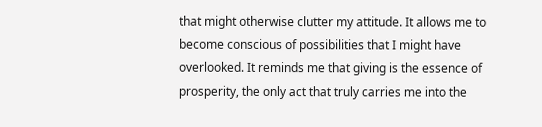that might otherwise clutter my attitude. It allows me to become conscious of possibilities that I might have overlooked. It reminds me that giving is the essence of prosperity, the only act that truly carries me into the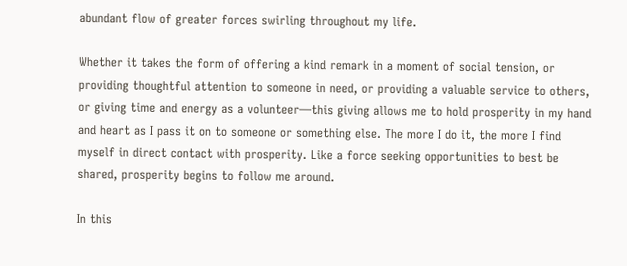abundant flow of greater forces swirling throughout my life.

Whether it takes the form of offering a kind remark in a moment of social tension, or providing thoughtful attention to someone in need, or providing a valuable service to others, or giving time and energy as a volunteer—this giving allows me to hold prosperity in my hand and heart as I pass it on to someone or something else. The more I do it, the more I find myself in direct contact with prosperity. Like a force seeking opportunities to best be shared, prosperity begins to follow me around.

In this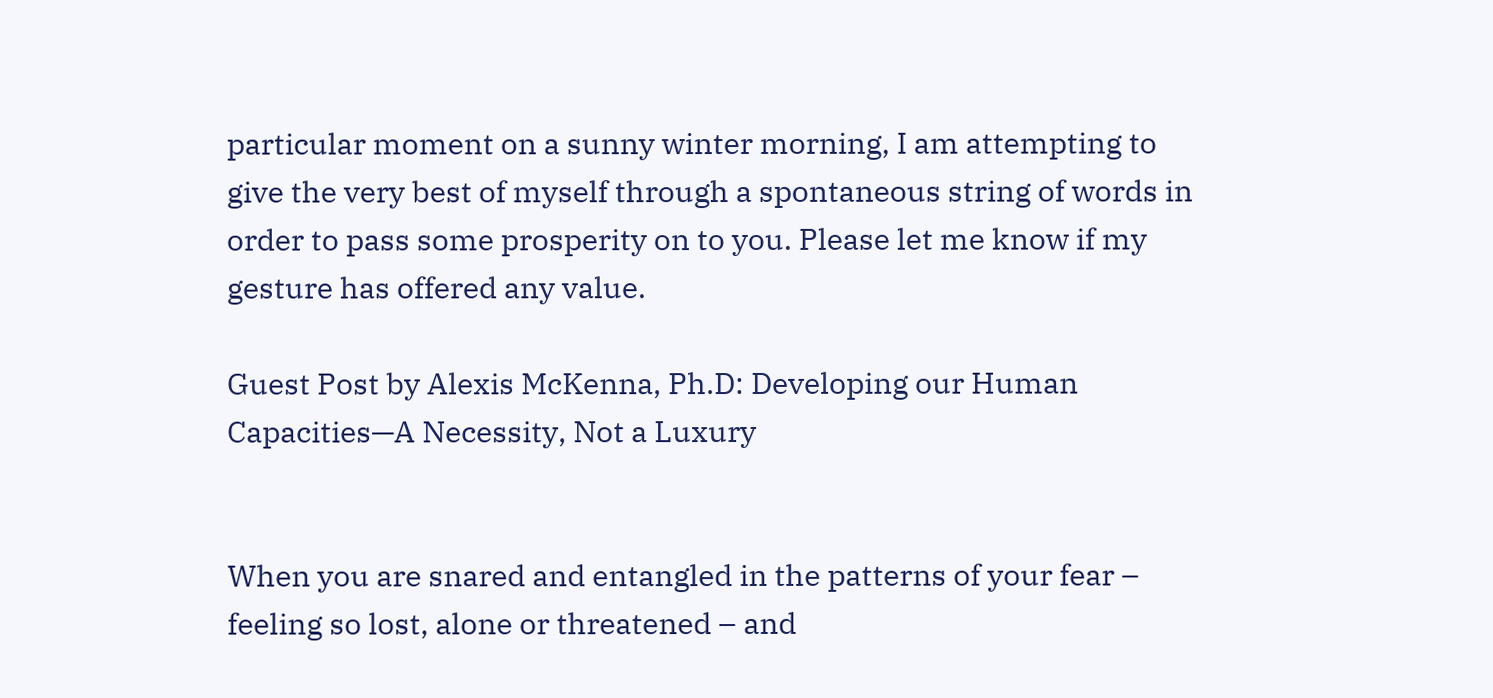particular moment on a sunny winter morning, I am attempting to give the very best of myself through a spontaneous string of words in order to pass some prosperity on to you. Please let me know if my gesture has offered any value.

Guest Post by Alexis McKenna, Ph.D: Developing our Human Capacities—A Necessity, Not a Luxury


When you are snared and entangled in the patterns of your fear – feeling so lost, alone or threatened – and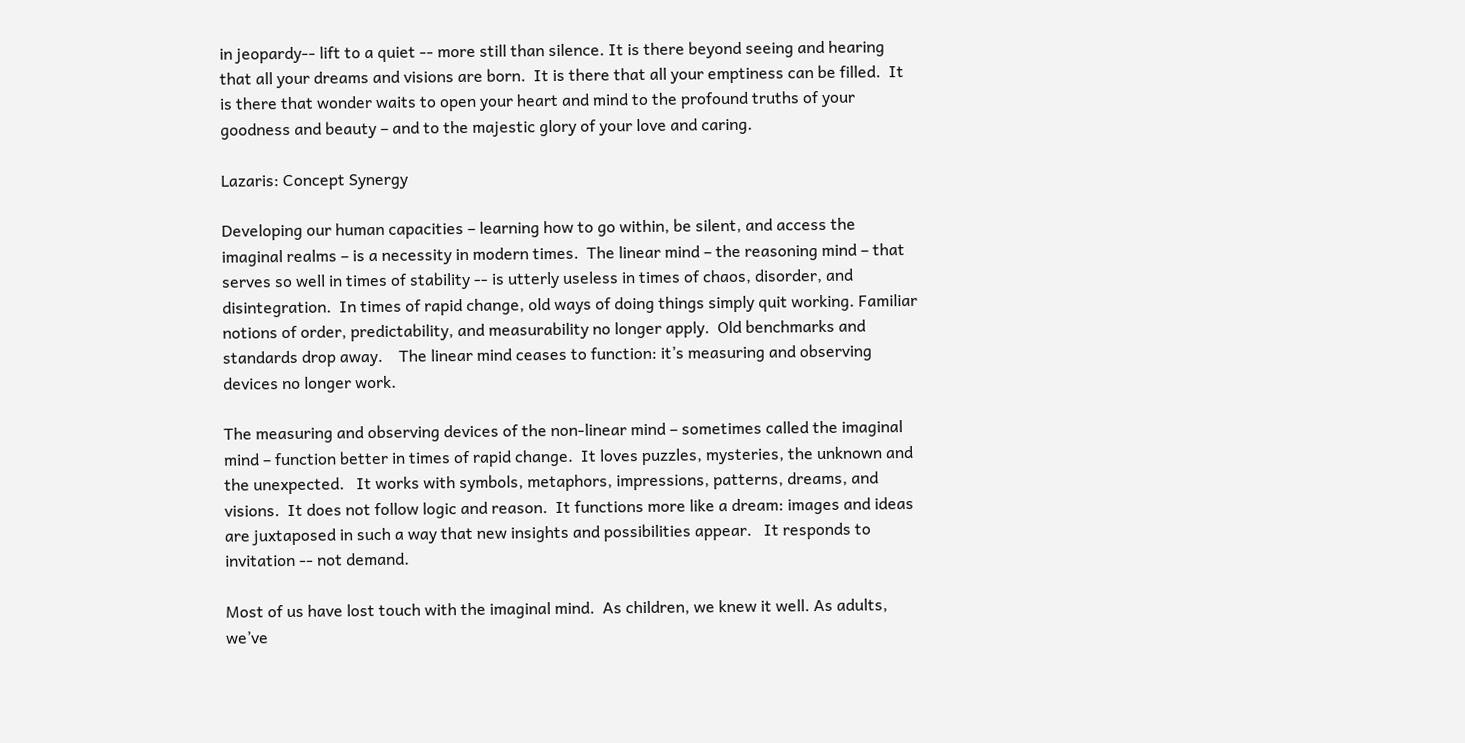in jeopardy-- lift to a quiet -- more still than silence. It is there beyond seeing and hearing that all your dreams and visions are born.  It is there that all your emptiness can be filled.  It is there that wonder waits to open your heart and mind to the profound truths of your goodness and beauty – and to the majestic glory of your love and caring.

Lazaris: Concept Synergy

Developing our human capacities – learning how to go within, be silent, and access the imaginal realms – is a necessity in modern times.  The linear mind – the reasoning mind – that serves so well in times of stability -- is utterly useless in times of chaos, disorder, and disintegration.  In times of rapid change, old ways of doing things simply quit working. Familiar notions of order, predictability, and measurability no longer apply.  Old benchmarks and standards drop away.    The linear mind ceases to function: it’s measuring and observing devices no longer work.

The measuring and observing devices of the non-linear mind – sometimes called the imaginal mind – function better in times of rapid change.  It loves puzzles, mysteries, the unknown and the unexpected.   It works with symbols, metaphors, impressions, patterns, dreams, and visions.  It does not follow logic and reason.  It functions more like a dream: images and ideas are juxtaposed in such a way that new insights and possibilities appear.   It responds to invitation -- not demand.

Most of us have lost touch with the imaginal mind.  As children, we knew it well. As adults, we’ve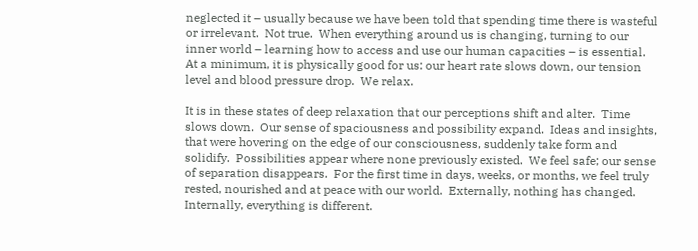neglected it – usually because we have been told that spending time there is wasteful or irrelevant.  Not true.  When everything around us is changing, turning to our inner world – learning how to access and use our human capacities – is essential.  At a minimum, it is physically good for us: our heart rate slows down, our tension level and blood pressure drop.  We relax.

It is in these states of deep relaxation that our perceptions shift and alter.  Time slows down.  Our sense of spaciousness and possibility expand.  Ideas and insights, that were hovering on the edge of our consciousness, suddenly take form and solidify.  Possibilities appear where none previously existed.  We feel safe; our sense of separation disappears.  For the first time in days, weeks, or months, we feel truly rested, nourished and at peace with our world.  Externally, nothing has changed.  Internally, everything is different.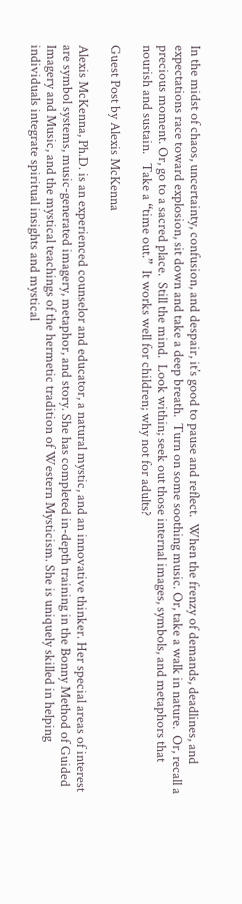In the midst of chaos, uncertainty, confusion, and despair, it’s good to pause and reflect.  When the frenzy of demands, deadlines, and expectations race toward explosion, sit down and take a deep breath.  Turn on some soothing music. Or, take a walk in nature.  Or, recall a precious moment. Or, go to a sacred place.  Still the mind.  Look within; seek out those internal images, symbols, and metaphors that nourish and sustain.   Take a “time out.”  It works well for children; why not for adults?

Guest Post by Alexis McKenna

Alexis McKenna, Ph.D. is an experienced counselor and educator, a natural mystic, and an innovative thinker. Her special areas of interest are symbol systems, music-generated imagery, metaphor, and story. She has completed in-depth training in the Bonny Method of Guided Imagery and Music, and the mystical teachings of the hermetic tradition of Western Mysticism. She is uniquely skilled in helping individuals integrate spiritual insights and mystical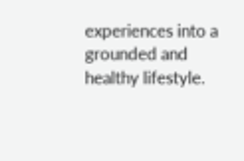experiences into a grounded and healthy lifestyle.